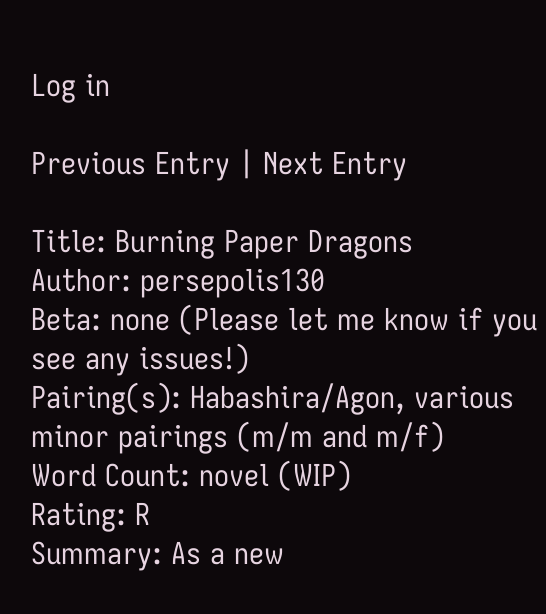Log in

Previous Entry | Next Entry

Title: Burning Paper Dragons
Author: persepolis130
Beta: none (Please let me know if you see any issues!)
Pairing(s): Habashira/Agon, various minor pairings (m/m and m/f)
Word Count: novel (WIP)
Rating: R
Summary: As a new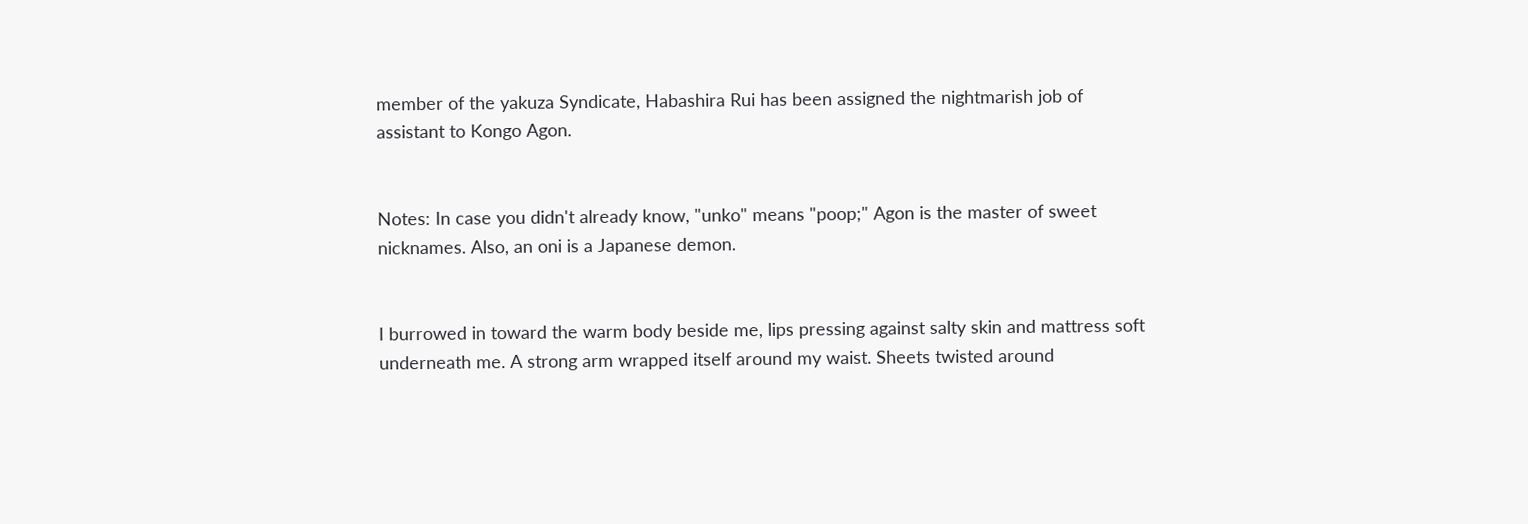member of the yakuza Syndicate, Habashira Rui has been assigned the nightmarish job of assistant to Kongo Agon.


Notes: In case you didn't already know, "unko" means "poop;" Agon is the master of sweet nicknames. Also, an oni is a Japanese demon.


I burrowed in toward the warm body beside me, lips pressing against salty skin and mattress soft underneath me. A strong arm wrapped itself around my waist. Sheets twisted around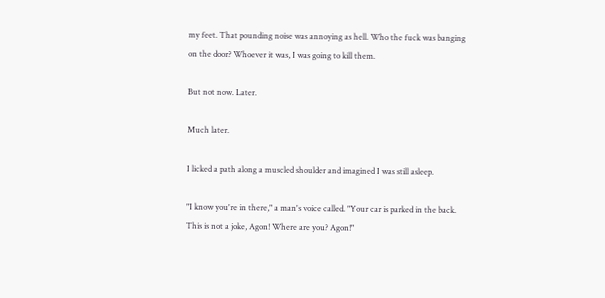my feet. That pounding noise was annoying as hell. Who the fuck was banging on the door? Whoever it was, I was going to kill them.

But not now. Later.

Much later.

I licked a path along a muscled shoulder and imagined I was still asleep.

"I know you're in there," a man's voice called. "Your car is parked in the back. This is not a joke, Agon! Where are you? Agon!"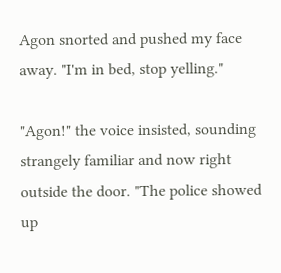Agon snorted and pushed my face away. "I'm in bed, stop yelling."

"Agon!" the voice insisted, sounding strangely familiar and now right outside the door. "The police showed up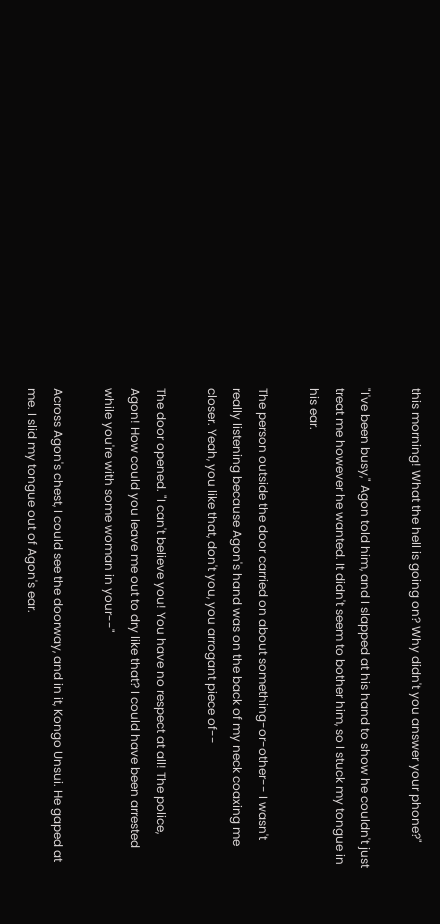this morning! What the hell is going on? Why didn't you answer your phone?"

"I've been busy," Agon told him, and I slapped at his hand to show he couldn't just treat me however he wanted. It didn't seem to bother him, so I stuck my tongue in his ear.

The person outside the door carried on about something-or-other-- I wasn't really listening because Agon's hand was on the back of my neck coaxing me closer. Yeah, you like that, don't you, you arrogant piece of--

The door opened. "I can't believe you! You have no respect at all! The police, Agon! How could you leave me out to dry like that? I could have been arrested while you're with some woman in your--"

Across Agon's chest, I could see the doorway, and in it, Kongo Unsui. He gaped at me. I slid my tongue out of Agon's ear.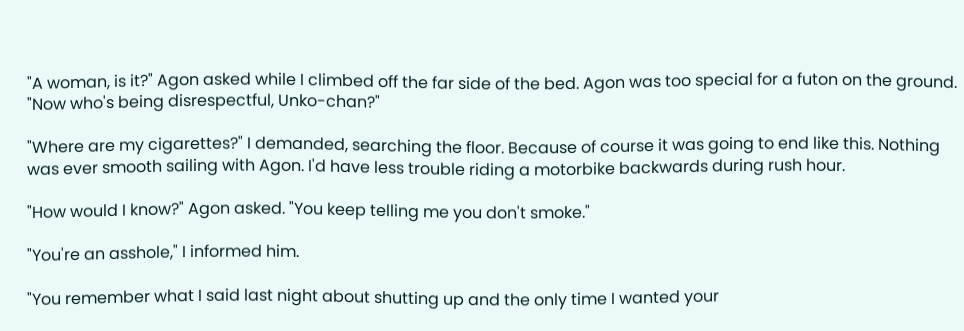"A woman, is it?" Agon asked while I climbed off the far side of the bed. Agon was too special for a futon on the ground. "Now who's being disrespectful, Unko-chan?"

"Where are my cigarettes?" I demanded, searching the floor. Because of course it was going to end like this. Nothing was ever smooth sailing with Agon. I'd have less trouble riding a motorbike backwards during rush hour.

"How would I know?" Agon asked. "You keep telling me you don't smoke."

"You're an asshole," I informed him.

"You remember what I said last night about shutting up and the only time I wanted your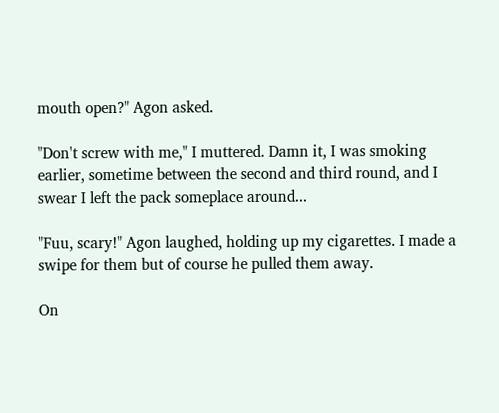mouth open?" Agon asked.

"Don't screw with me," I muttered. Damn it, I was smoking earlier, sometime between the second and third round, and I swear I left the pack someplace around...

"Fuu, scary!" Agon laughed, holding up my cigarettes. I made a swipe for them but of course he pulled them away.

On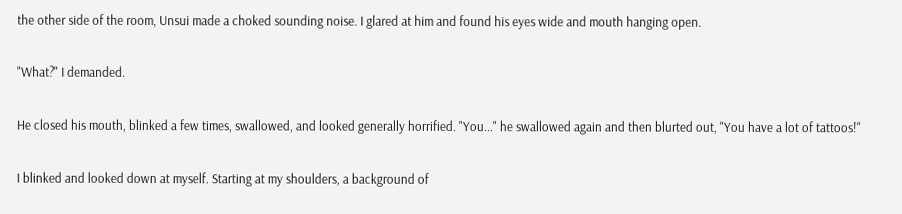the other side of the room, Unsui made a choked sounding noise. I glared at him and found his eyes wide and mouth hanging open.

"What?" I demanded.

He closed his mouth, blinked a few times, swallowed, and looked generally horrified. "You..." he swallowed again and then blurted out, "You have a lot of tattoos!"

I blinked and looked down at myself. Starting at my shoulders, a background of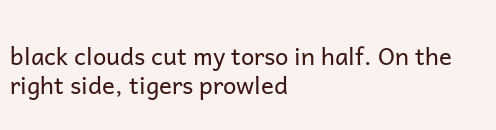black clouds cut my torso in half. On the right side, tigers prowled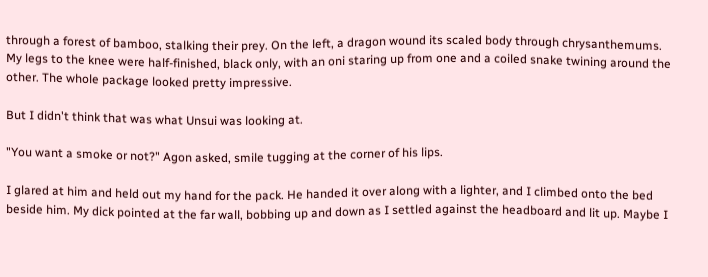through a forest of bamboo, stalking their prey. On the left, a dragon wound its scaled body through chrysanthemums. My legs to the knee were half-finished, black only, with an oni staring up from one and a coiled snake twining around the other. The whole package looked pretty impressive.

But I didn't think that was what Unsui was looking at.

"You want a smoke or not?" Agon asked, smile tugging at the corner of his lips.

I glared at him and held out my hand for the pack. He handed it over along with a lighter, and I climbed onto the bed beside him. My dick pointed at the far wall, bobbing up and down as I settled against the headboard and lit up. Maybe I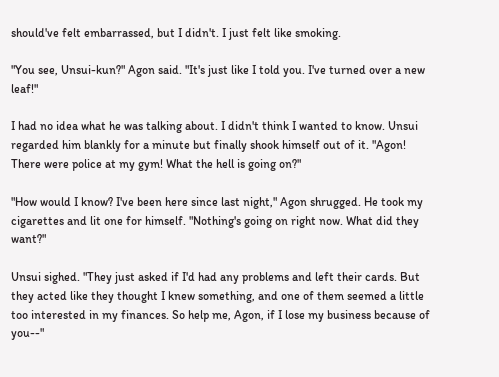should've felt embarrassed, but I didn't. I just felt like smoking.

"You see, Unsui-kun?" Agon said. "It's just like I told you. I've turned over a new leaf!"

I had no idea what he was talking about. I didn't think I wanted to know. Unsui regarded him blankly for a minute but finally shook himself out of it. "Agon! There were police at my gym! What the hell is going on?"

"How would I know? I've been here since last night," Agon shrugged. He took my cigarettes and lit one for himself. "Nothing's going on right now. What did they want?"

Unsui sighed. "They just asked if I'd had any problems and left their cards. But they acted like they thought I knew something, and one of them seemed a little too interested in my finances. So help me, Agon, if I lose my business because of you--"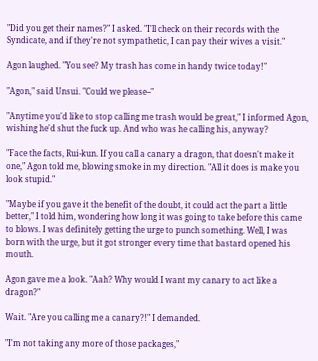"Did you get their names?" I asked. "I'll check on their records with the Syndicate, and if they're not sympathetic, I can pay their wives a visit."

Agon laughed. "You see? My trash has come in handy twice today!"

"Agon," said Unsui. "Could we please--"

"Anytime you'd like to stop calling me trash would be great," I informed Agon, wishing he'd shut the fuck up. And who was he calling his, anyway?

"Face the facts, Rui-kun. If you call a canary a dragon, that doesn't make it one," Agon told me, blowing smoke in my direction. "All it does is make you look stupid."

"Maybe if you gave it the benefit of the doubt, it could act the part a little better," I told him, wondering how long it was going to take before this came to blows. I was definitely getting the urge to punch something. Well, I was born with the urge, but it got stronger every time that bastard opened his mouth.

Agon gave me a look. "Aah? Why would I want my canary to act like a dragon?"

Wait. "Are you calling me a canary?!" I demanded.

"I'm not taking any more of those packages,"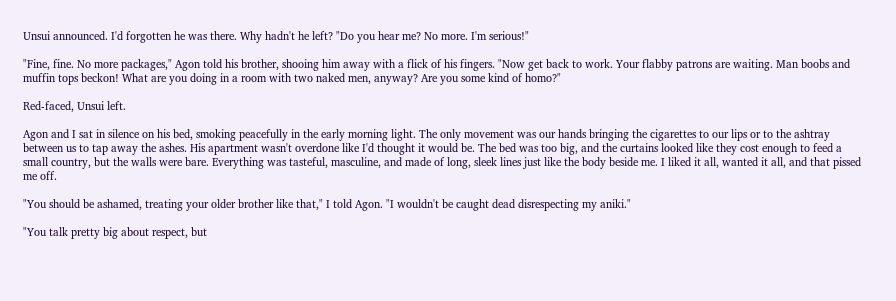Unsui announced. I'd forgotten he was there. Why hadn't he left? "Do you hear me? No more. I'm serious!"

"Fine, fine. No more packages," Agon told his brother, shooing him away with a flick of his fingers. "Now get back to work. Your flabby patrons are waiting. Man boobs and muffin tops beckon! What are you doing in a room with two naked men, anyway? Are you some kind of homo?"

Red-faced, Unsui left.

Agon and I sat in silence on his bed, smoking peacefully in the early morning light. The only movement was our hands bringing the cigarettes to our lips or to the ashtray between us to tap away the ashes. His apartment wasn't overdone like I'd thought it would be. The bed was too big, and the curtains looked like they cost enough to feed a small country, but the walls were bare. Everything was tasteful, masculine, and made of long, sleek lines just like the body beside me. I liked it all, wanted it all, and that pissed me off.

"You should be ashamed, treating your older brother like that," I told Agon. "I wouldn't be caught dead disrespecting my aniki."

"You talk pretty big about respect, but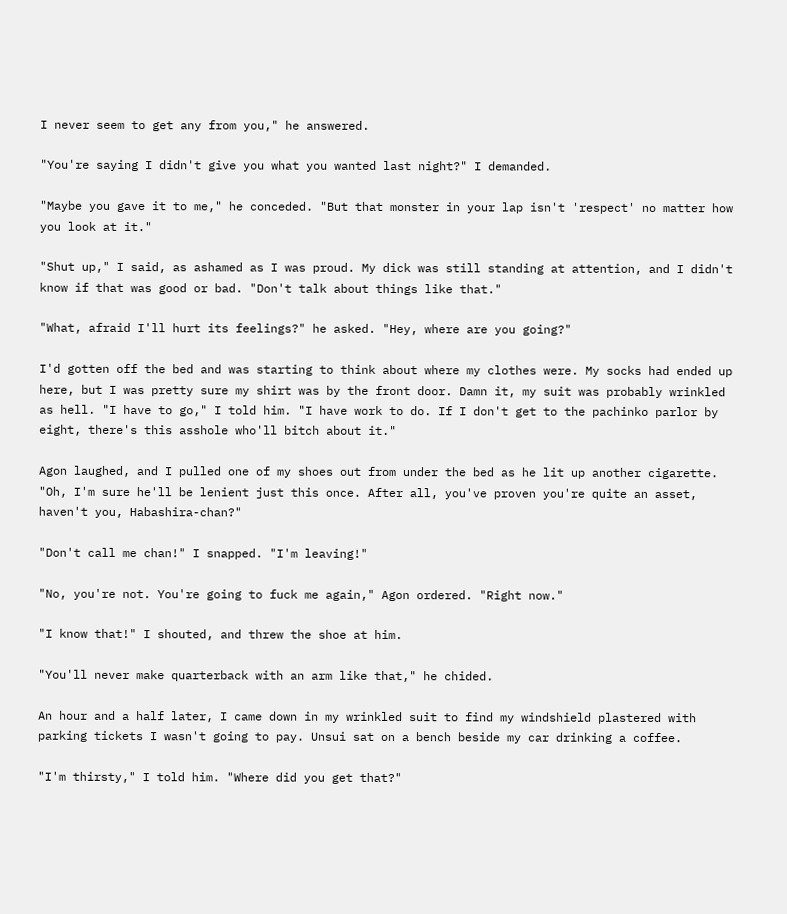I never seem to get any from you," he answered.

"You're saying I didn't give you what you wanted last night?" I demanded.

"Maybe you gave it to me," he conceded. "But that monster in your lap isn't 'respect' no matter how you look at it."

"Shut up," I said, as ashamed as I was proud. My dick was still standing at attention, and I didn't know if that was good or bad. "Don't talk about things like that."

"What, afraid I'll hurt its feelings?" he asked. "Hey, where are you going?"

I'd gotten off the bed and was starting to think about where my clothes were. My socks had ended up here, but I was pretty sure my shirt was by the front door. Damn it, my suit was probably wrinkled as hell. "I have to go," I told him. "I have work to do. If I don't get to the pachinko parlor by eight, there's this asshole who'll bitch about it."

Agon laughed, and I pulled one of my shoes out from under the bed as he lit up another cigarette. "Oh, I'm sure he'll be lenient just this once. After all, you've proven you're quite an asset, haven't you, Habashira-chan?"

"Don't call me chan!" I snapped. "I'm leaving!"

"No, you're not. You're going to fuck me again," Agon ordered. "Right now."

"I know that!" I shouted, and threw the shoe at him.

"You'll never make quarterback with an arm like that," he chided.

An hour and a half later, I came down in my wrinkled suit to find my windshield plastered with parking tickets I wasn't going to pay. Unsui sat on a bench beside my car drinking a coffee.

"I'm thirsty," I told him. "Where did you get that?"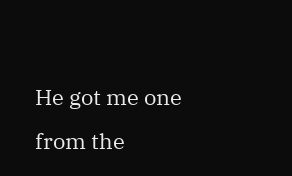He got me one from the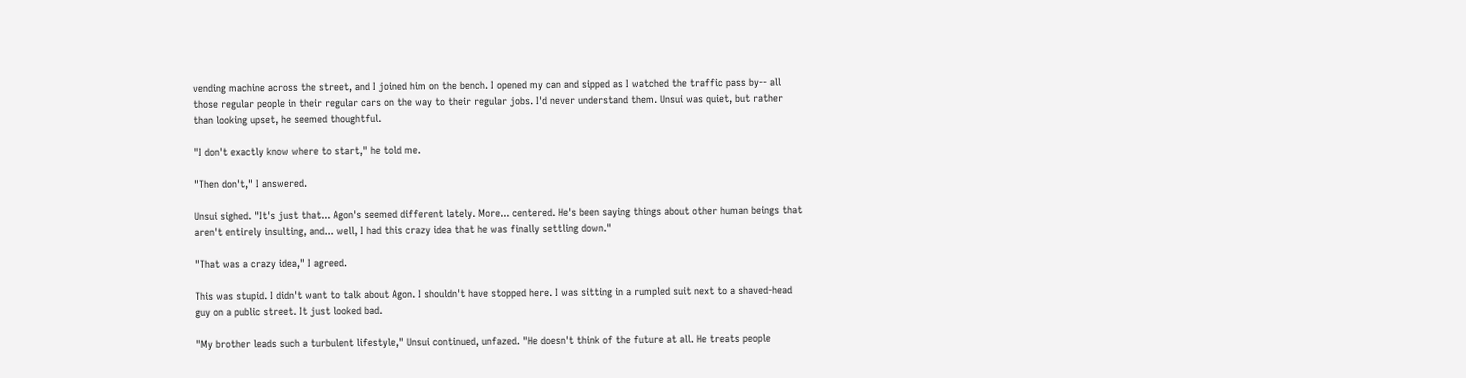vending machine across the street, and I joined him on the bench. I opened my can and sipped as I watched the traffic pass by-- all those regular people in their regular cars on the way to their regular jobs. I'd never understand them. Unsui was quiet, but rather than looking upset, he seemed thoughtful.

"I don't exactly know where to start," he told me.

"Then don't," I answered.

Unsui sighed. "It's just that... Agon's seemed different lately. More... centered. He's been saying things about other human beings that aren't entirely insulting, and... well, I had this crazy idea that he was finally settling down."

"That was a crazy idea," I agreed.

This was stupid. I didn't want to talk about Agon. I shouldn't have stopped here. I was sitting in a rumpled suit next to a shaved-head guy on a public street. It just looked bad.

"My brother leads such a turbulent lifestyle," Unsui continued, unfazed. "He doesn't think of the future at all. He treats people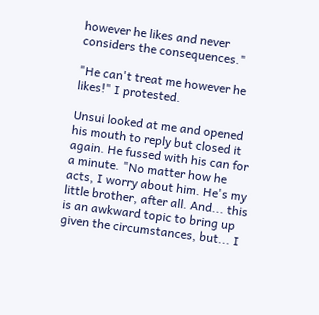however he likes and never considers the consequences."

"He can't treat me however he likes!" I protested.

Unsui looked at me and opened his mouth to reply but closed it again. He fussed with his can for a minute. "No matter how he acts, I worry about him. He's my little brother, after all. And... this is an awkward topic to bring up given the circumstances, but... I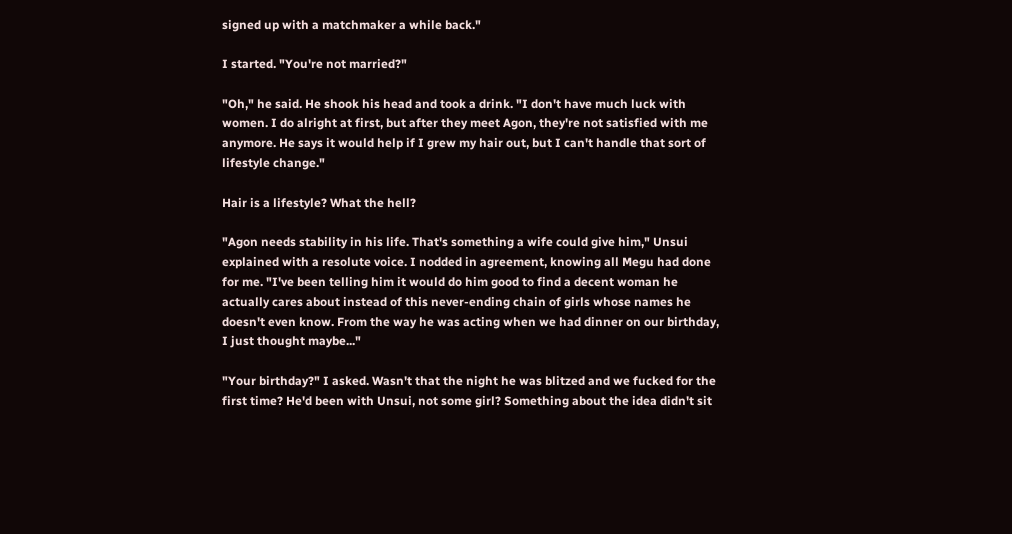signed up with a matchmaker a while back."

I started. "You're not married?"

"Oh," he said. He shook his head and took a drink. "I don't have much luck with women. I do alright at first, but after they meet Agon, they're not satisfied with me anymore. He says it would help if I grew my hair out, but I can't handle that sort of lifestyle change."

Hair is a lifestyle? What the hell?

"Agon needs stability in his life. That's something a wife could give him," Unsui explained with a resolute voice. I nodded in agreement, knowing all Megu had done for me. "I've been telling him it would do him good to find a decent woman he actually cares about instead of this never-ending chain of girls whose names he doesn't even know. From the way he was acting when we had dinner on our birthday, I just thought maybe..."

"Your birthday?" I asked. Wasn't that the night he was blitzed and we fucked for the first time? He'd been with Unsui, not some girl? Something about the idea didn't sit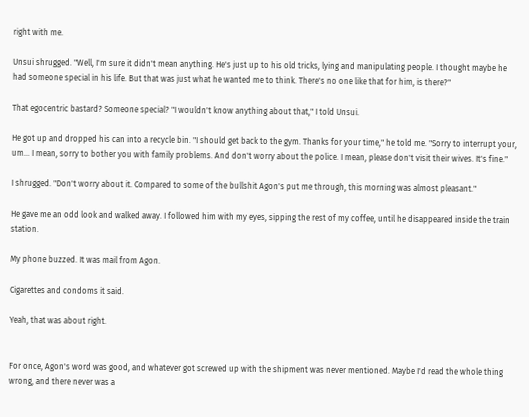right with me.

Unsui shrugged. "Well, I'm sure it didn't mean anything. He's just up to his old tricks, lying and manipulating people. I thought maybe he had someone special in his life. But that was just what he wanted me to think. There's no one like that for him, is there?"

That egocentric bastard? Someone special? "I wouldn't know anything about that," I told Unsui.

He got up and dropped his can into a recycle bin. "I should get back to the gym. Thanks for your time," he told me. "Sorry to interrupt your, um... I mean, sorry to bother you with family problems. And don't worry about the police. I mean, please don't visit their wives. It's fine."

I shrugged. "Don't worry about it. Compared to some of the bullshit Agon's put me through, this morning was almost pleasant."

He gave me an odd look and walked away. I followed him with my eyes, sipping the rest of my coffee, until he disappeared inside the train station.

My phone buzzed. It was mail from Agon.

Cigarettes and condoms it said.

Yeah, that was about right.


For once, Agon's word was good, and whatever got screwed up with the shipment was never mentioned. Maybe I'd read the whole thing wrong, and there never was a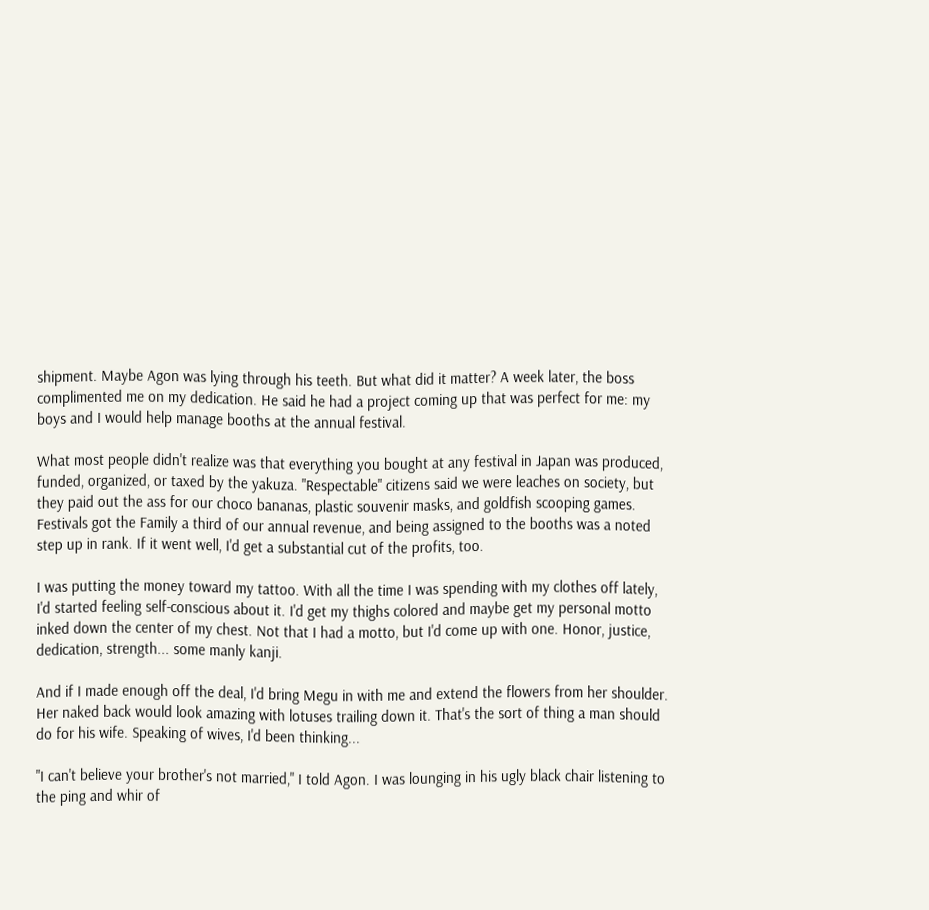shipment. Maybe Agon was lying through his teeth. But what did it matter? A week later, the boss complimented me on my dedication. He said he had a project coming up that was perfect for me: my boys and I would help manage booths at the annual festival.

What most people didn't realize was that everything you bought at any festival in Japan was produced, funded, organized, or taxed by the yakuza. "Respectable" citizens said we were leaches on society, but they paid out the ass for our choco bananas, plastic souvenir masks, and goldfish scooping games. Festivals got the Family a third of our annual revenue, and being assigned to the booths was a noted step up in rank. If it went well, I'd get a substantial cut of the profits, too.

I was putting the money toward my tattoo. With all the time I was spending with my clothes off lately, I'd started feeling self-conscious about it. I'd get my thighs colored and maybe get my personal motto inked down the center of my chest. Not that I had a motto, but I'd come up with one. Honor, justice, dedication, strength... some manly kanji.

And if I made enough off the deal, I'd bring Megu in with me and extend the flowers from her shoulder. Her naked back would look amazing with lotuses trailing down it. That's the sort of thing a man should do for his wife. Speaking of wives, I'd been thinking...

"I can't believe your brother's not married," I told Agon. I was lounging in his ugly black chair listening to the ping and whir of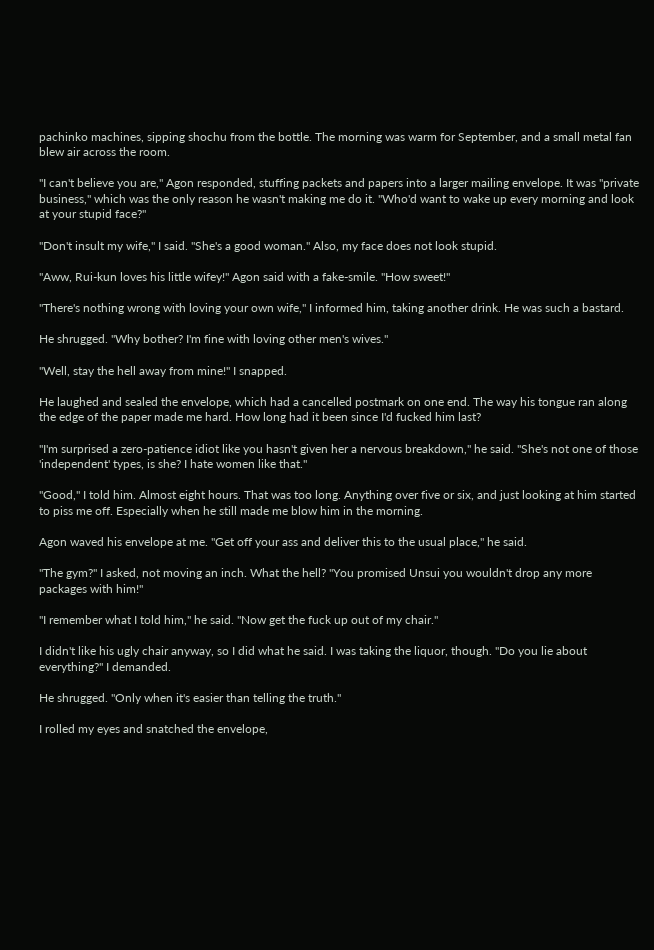pachinko machines, sipping shochu from the bottle. The morning was warm for September, and a small metal fan blew air across the room.

"I can't believe you are," Agon responded, stuffing packets and papers into a larger mailing envelope. It was "private business," which was the only reason he wasn't making me do it. "Who'd want to wake up every morning and look at your stupid face?"

"Don't insult my wife," I said. "She's a good woman." Also, my face does not look stupid.

"Aww, Rui-kun loves his little wifey!" Agon said with a fake-smile. "How sweet!"

"There's nothing wrong with loving your own wife," I informed him, taking another drink. He was such a bastard.

He shrugged. "Why bother? I'm fine with loving other men's wives."

"Well, stay the hell away from mine!" I snapped.

He laughed and sealed the envelope, which had a cancelled postmark on one end. The way his tongue ran along the edge of the paper made me hard. How long had it been since I'd fucked him last?

"I'm surprised a zero-patience idiot like you hasn't given her a nervous breakdown," he said. "She's not one of those 'independent' types, is she? I hate women like that."

"Good," I told him. Almost eight hours. That was too long. Anything over five or six, and just looking at him started to piss me off. Especially when he still made me blow him in the morning.

Agon waved his envelope at me. "Get off your ass and deliver this to the usual place," he said.

"The gym?" I asked, not moving an inch. What the hell? "You promised Unsui you wouldn't drop any more packages with him!"

"I remember what I told him," he said. "Now get the fuck up out of my chair."

I didn't like his ugly chair anyway, so I did what he said. I was taking the liquor, though. "Do you lie about everything?" I demanded.

He shrugged. "Only when it's easier than telling the truth."

I rolled my eyes and snatched the envelope,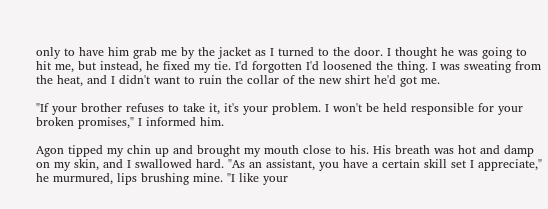only to have him grab me by the jacket as I turned to the door. I thought he was going to hit me, but instead, he fixed my tie. I'd forgotten I'd loosened the thing. I was sweating from the heat, and I didn't want to ruin the collar of the new shirt he'd got me.

"If your brother refuses to take it, it's your problem. I won't be held responsible for your broken promises," I informed him.

Agon tipped my chin up and brought my mouth close to his. His breath was hot and damp on my skin, and I swallowed hard. "As an assistant, you have a certain skill set I appreciate," he murmured, lips brushing mine. "I like your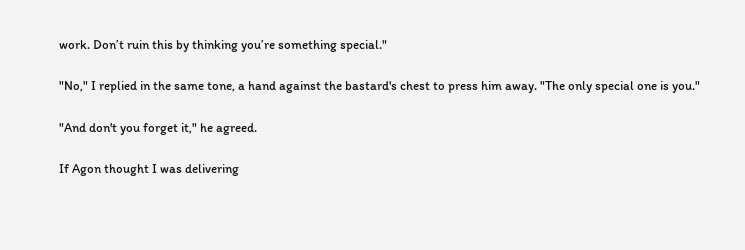work. Don’t ruin this by thinking you’re something special."

"No," I replied in the same tone, a hand against the bastard's chest to press him away. "The only special one is you."

"And don't you forget it," he agreed.

If Agon thought I was delivering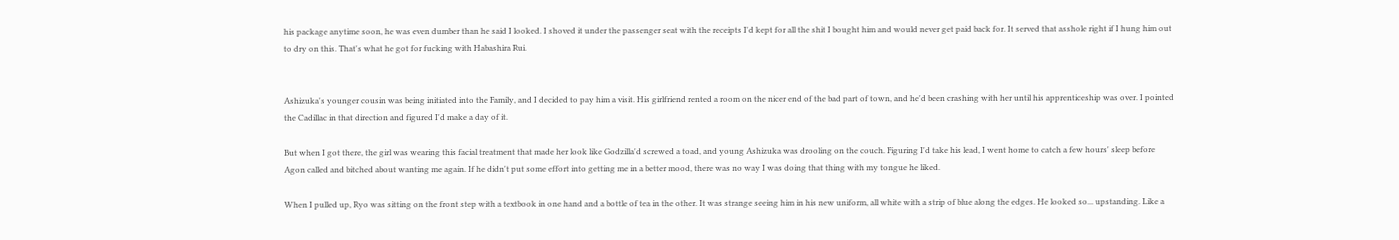his package anytime soon, he was even dumber than he said I looked. I shoved it under the passenger seat with the receipts I'd kept for all the shit I bought him and would never get paid back for. It served that asshole right if I hung him out to dry on this. That's what he got for fucking with Habashira Rui.


Ashizuka's younger cousin was being initiated into the Family, and I decided to pay him a visit. His girlfriend rented a room on the nicer end of the bad part of town, and he'd been crashing with her until his apprenticeship was over. I pointed the Cadillac in that direction and figured I'd make a day of it.

But when I got there, the girl was wearing this facial treatment that made her look like Godzilla'd screwed a toad, and young Ashizuka was drooling on the couch. Figuring I'd take his lead, I went home to catch a few hours' sleep before Agon called and bitched about wanting me again. If he didn't put some effort into getting me in a better mood, there was no way I was doing that thing with my tongue he liked.

When I pulled up, Ryo was sitting on the front step with a textbook in one hand and a bottle of tea in the other. It was strange seeing him in his new uniform, all white with a strip of blue along the edges. He looked so... upstanding. Like a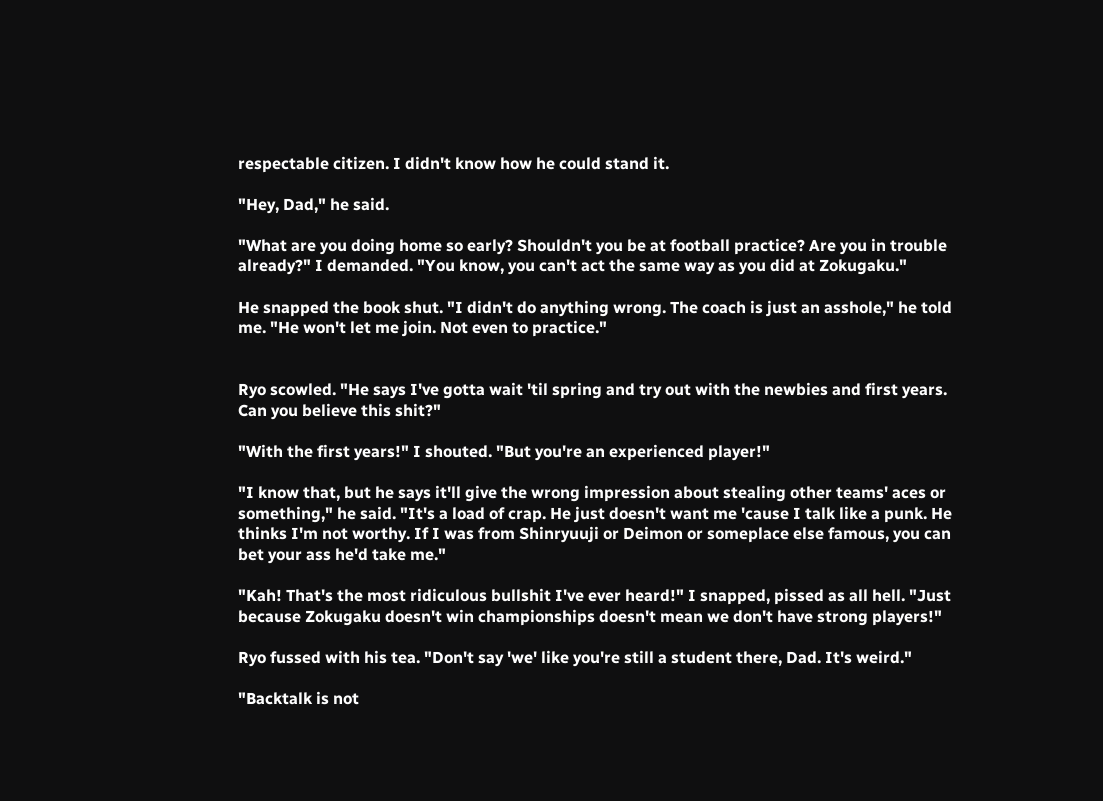respectable citizen. I didn't know how he could stand it.

"Hey, Dad," he said.

"What are you doing home so early? Shouldn't you be at football practice? Are you in trouble already?" I demanded. "You know, you can't act the same way as you did at Zokugaku."

He snapped the book shut. "I didn't do anything wrong. The coach is just an asshole," he told me. "He won't let me join. Not even to practice."


Ryo scowled. "He says I've gotta wait 'til spring and try out with the newbies and first years. Can you believe this shit?"

"With the first years!" I shouted. "But you're an experienced player!"

"I know that, but he says it'll give the wrong impression about stealing other teams' aces or something," he said. "It's a load of crap. He just doesn't want me 'cause I talk like a punk. He thinks I'm not worthy. If I was from Shinryuuji or Deimon or someplace else famous, you can bet your ass he'd take me."

"Kah! That's the most ridiculous bullshit I've ever heard!" I snapped, pissed as all hell. "Just because Zokugaku doesn't win championships doesn't mean we don't have strong players!"

Ryo fussed with his tea. "Don't say 'we' like you're still a student there, Dad. It's weird."

"Backtalk is not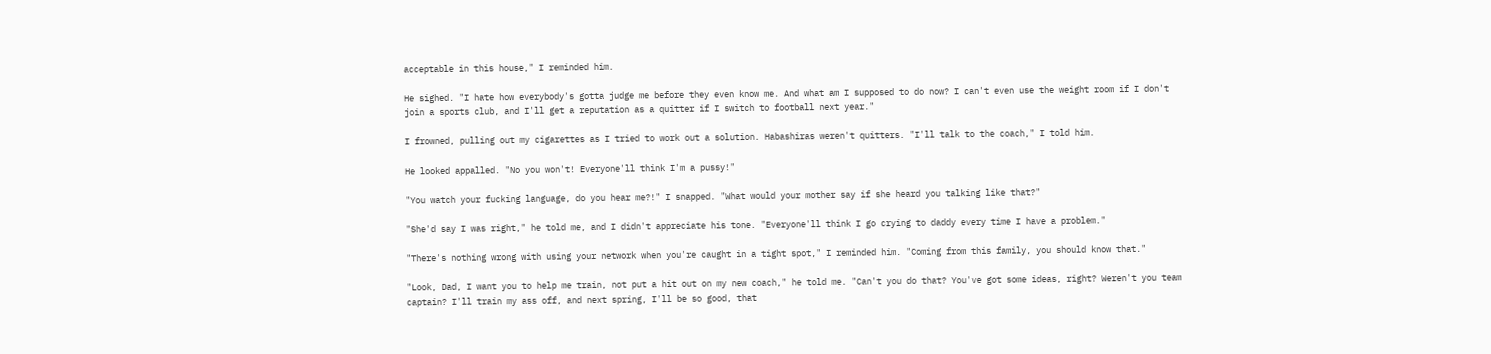acceptable in this house," I reminded him.

He sighed. "I hate how everybody's gotta judge me before they even know me. And what am I supposed to do now? I can't even use the weight room if I don't join a sports club, and I'll get a reputation as a quitter if I switch to football next year."

I frowned, pulling out my cigarettes as I tried to work out a solution. Habashiras weren't quitters. "I'll talk to the coach," I told him.

He looked appalled. "No you won't! Everyone'll think I'm a pussy!"

"You watch your fucking language, do you hear me?!" I snapped. "What would your mother say if she heard you talking like that?"

"She'd say I was right," he told me, and I didn't appreciate his tone. "Everyone'll think I go crying to daddy every time I have a problem."

"There's nothing wrong with using your network when you're caught in a tight spot," I reminded him. "Coming from this family, you should know that."

"Look, Dad, I want you to help me train, not put a hit out on my new coach," he told me. "Can't you do that? You've got some ideas, right? Weren't you team captain? I'll train my ass off, and next spring, I'll be so good, that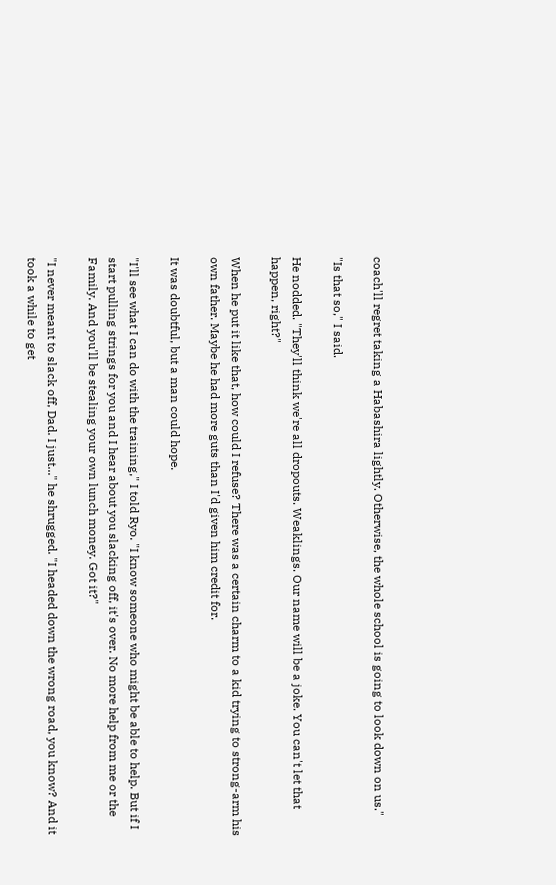coach'll regret taking a Habashira lightly. Otherwise, the whole school is going to look down on us."

"Is that so," I said.

He nodded. "They'll think we're all dropouts. Weaklings. Our name will be a joke. You can't let that happen, right?"

When he put it like that, how could I refuse? There was a certain charm to a kid trying to strong-arm his own father. Maybe he had more guts than I'd given him credit for.

It was doubtful, but a man could hope.

"I'll see what I can do with the training," I told Ryo. "I know someone who might be able to help. But if I start pulling strings for you and I hear about you slacking off, it's over. No more help from me or the Family. And you'll be stealing your own lunch money. Got it?"

"I never meant to slack off, Dad. I just..." he shrugged. "I headed down the wrong road, you know? And it took a while to get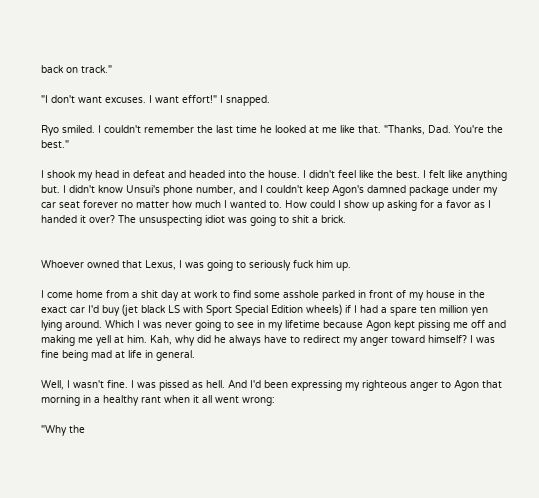back on track."

"I don't want excuses. I want effort!" I snapped.

Ryo smiled. I couldn't remember the last time he looked at me like that. "Thanks, Dad. You're the best."

I shook my head in defeat and headed into the house. I didn't feel like the best. I felt like anything but. I didn't know Unsui's phone number, and I couldn't keep Agon's damned package under my car seat forever no matter how much I wanted to. How could I show up asking for a favor as I handed it over? The unsuspecting idiot was going to shit a brick.


Whoever owned that Lexus, I was going to seriously fuck him up.

I come home from a shit day at work to find some asshole parked in front of my house in the exact car I'd buy (jet black LS with Sport Special Edition wheels) if I had a spare ten million yen lying around. Which I was never going to see in my lifetime because Agon kept pissing me off and making me yell at him. Kah, why did he always have to redirect my anger toward himself? I was fine being mad at life in general.

Well, I wasn't fine. I was pissed as hell. And I'd been expressing my righteous anger to Agon that morning in a healthy rant when it all went wrong:

"Why the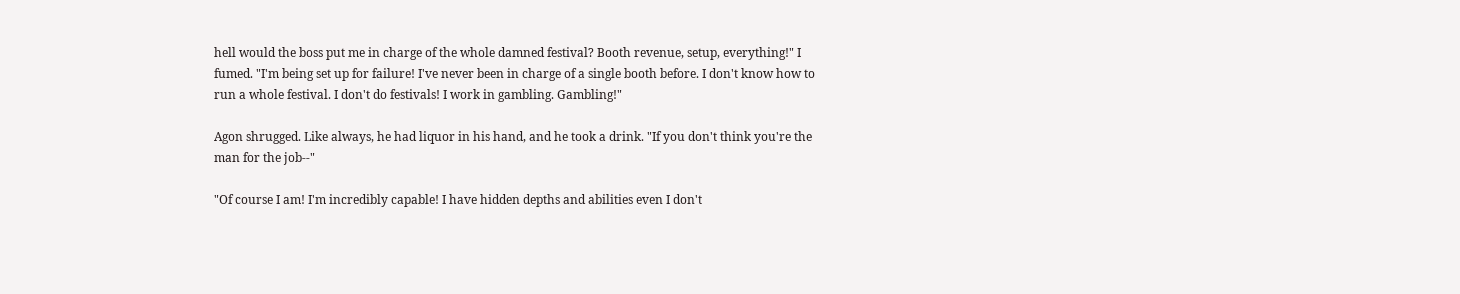hell would the boss put me in charge of the whole damned festival? Booth revenue, setup, everything!" I fumed. "I'm being set up for failure! I've never been in charge of a single booth before. I don't know how to run a whole festival. I don't do festivals! I work in gambling. Gambling!"

Agon shrugged. Like always, he had liquor in his hand, and he took a drink. "If you don't think you're the man for the job--"

"Of course I am! I'm incredibly capable! I have hidden depths and abilities even I don't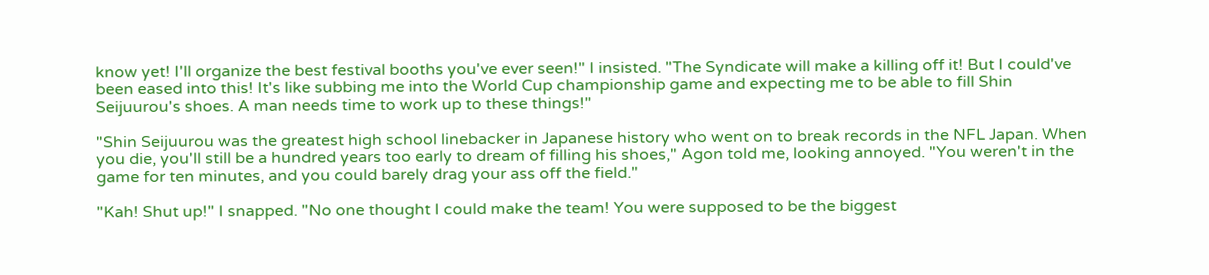know yet! I'll organize the best festival booths you've ever seen!" I insisted. "The Syndicate will make a killing off it! But I could've been eased into this! It's like subbing me into the World Cup championship game and expecting me to be able to fill Shin Seijuurou's shoes. A man needs time to work up to these things!"

"Shin Seijuurou was the greatest high school linebacker in Japanese history who went on to break records in the NFL Japan. When you die, you'll still be a hundred years too early to dream of filling his shoes," Agon told me, looking annoyed. "You weren't in the game for ten minutes, and you could barely drag your ass off the field."

"Kah! Shut up!" I snapped. "No one thought I could make the team! You were supposed to be the biggest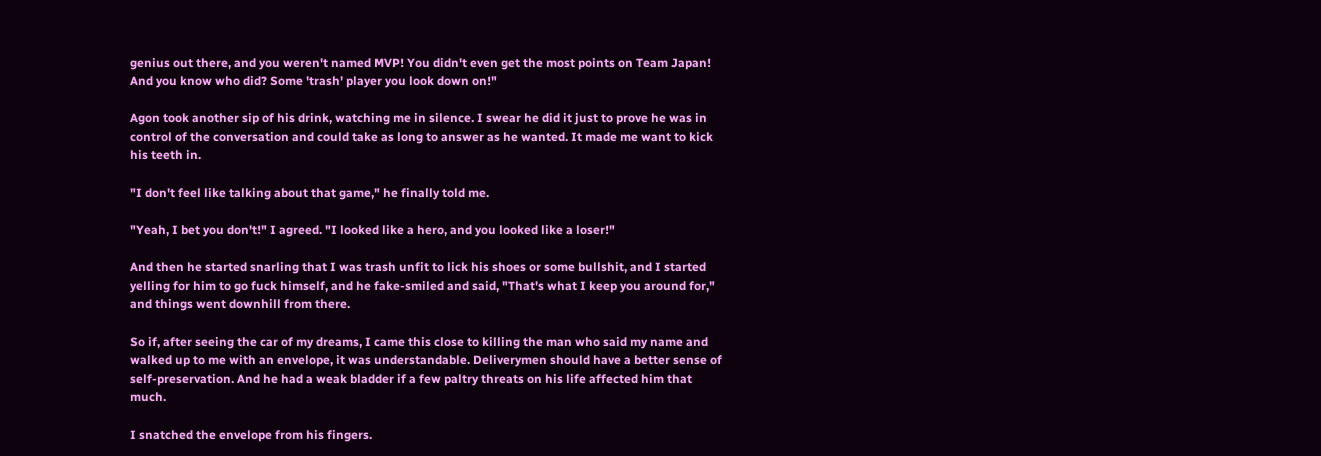genius out there, and you weren't named MVP! You didn't even get the most points on Team Japan! And you know who did? Some 'trash' player you look down on!"

Agon took another sip of his drink, watching me in silence. I swear he did it just to prove he was in control of the conversation and could take as long to answer as he wanted. It made me want to kick his teeth in.

"I don't feel like talking about that game," he finally told me.

"Yeah, I bet you don't!" I agreed. "I looked like a hero, and you looked like a loser!"

And then he started snarling that I was trash unfit to lick his shoes or some bullshit, and I started yelling for him to go fuck himself, and he fake-smiled and said, "That's what I keep you around for," and things went downhill from there.

So if, after seeing the car of my dreams, I came this close to killing the man who said my name and walked up to me with an envelope, it was understandable. Deliverymen should have a better sense of self-preservation. And he had a weak bladder if a few paltry threats on his life affected him that much.

I snatched the envelope from his fingers.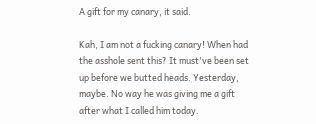A gift for my canary, it said.

Kah, I am not a fucking canary! When had the asshole sent this? It must've been set up before we butted heads. Yesterday, maybe. No way he was giving me a gift after what I called him today.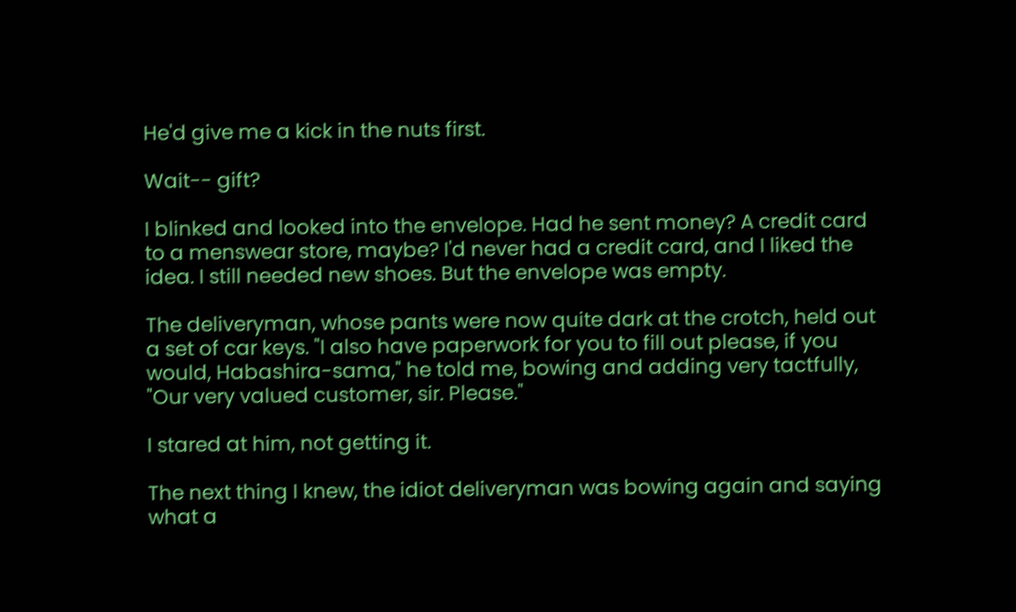He'd give me a kick in the nuts first.

Wait-- gift?

I blinked and looked into the envelope. Had he sent money? A credit card to a menswear store, maybe? I'd never had a credit card, and I liked the idea. I still needed new shoes. But the envelope was empty.

The deliveryman, whose pants were now quite dark at the crotch, held out a set of car keys. "I also have paperwork for you to fill out please, if you would, Habashira-sama," he told me, bowing and adding very tactfully, "Our very valued customer, sir. Please."

I stared at him, not getting it.

The next thing I knew, the idiot deliveryman was bowing again and saying what a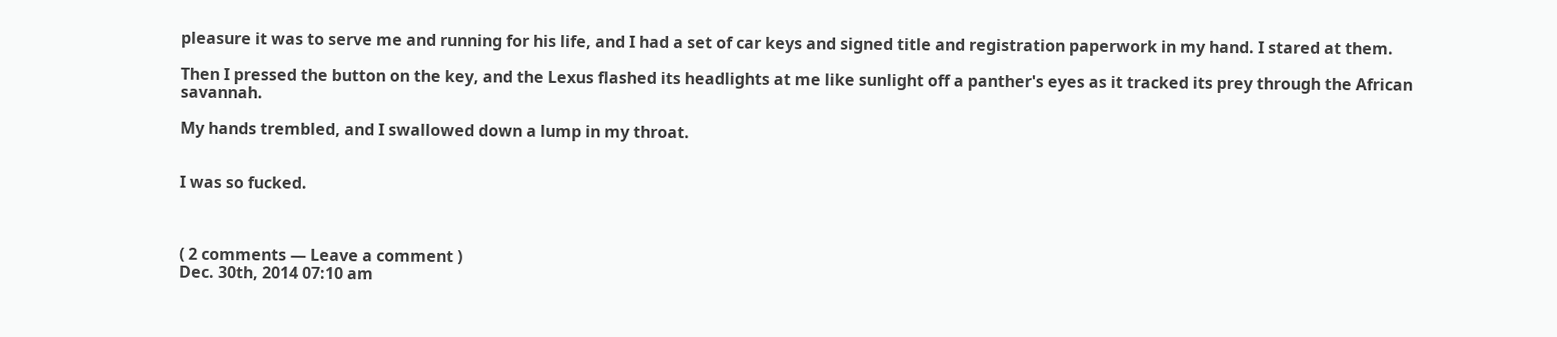pleasure it was to serve me and running for his life, and I had a set of car keys and signed title and registration paperwork in my hand. I stared at them.

Then I pressed the button on the key, and the Lexus flashed its headlights at me like sunlight off a panther's eyes as it tracked its prey through the African savannah.

My hands trembled, and I swallowed down a lump in my throat.


I was so fucked.



( 2 comments — Leave a comment )
Dec. 30th, 2014 07:10 am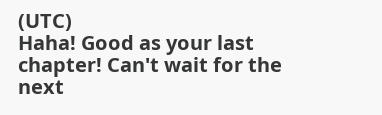(UTC)
Haha! Good as your last chapter! Can't wait for the next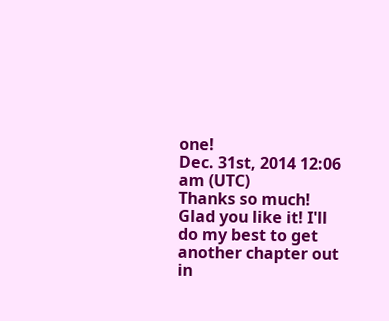one!
Dec. 31st, 2014 12:06 am (UTC)
Thanks so much! Glad you like it! I'll do my best to get another chapter out in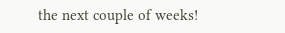the next couple of weeks!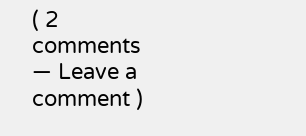( 2 comments — Leave a comment )